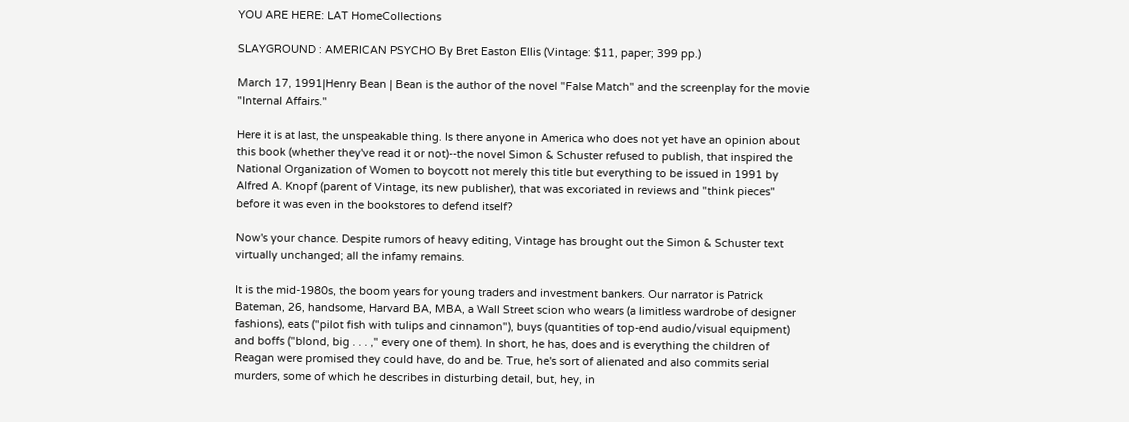YOU ARE HERE: LAT HomeCollections

SLAYGROUND : AMERICAN PSYCHO By Bret Easton Ellis (Vintage: $11, paper; 399 pp.)

March 17, 1991|Henry Bean | Bean is the author of the novel "False Match" and the screenplay for the movie "Internal Affairs."

Here it is at last, the unspeakable thing. Is there anyone in America who does not yet have an opinion about this book (whether they've read it or not)--the novel Simon & Schuster refused to publish, that inspired the National Organization of Women to boycott not merely this title but everything to be issued in 1991 by Alfred A. Knopf (parent of Vintage, its new publisher), that was excoriated in reviews and "think pieces" before it was even in the bookstores to defend itself?

Now's your chance. Despite rumors of heavy editing, Vintage has brought out the Simon & Schuster text virtually unchanged; all the infamy remains.

It is the mid-1980s, the boom years for young traders and investment bankers. Our narrator is Patrick Bateman, 26, handsome, Harvard BA, MBA, a Wall Street scion who wears (a limitless wardrobe of designer fashions), eats ("pilot fish with tulips and cinnamon"), buys (quantities of top-end audio/visual equipment) and boffs ("blond, big . . . ," every one of them). In short, he has, does and is everything the children of Reagan were promised they could have, do and be. True, he's sort of alienated and also commits serial murders, some of which he describes in disturbing detail, but, hey, in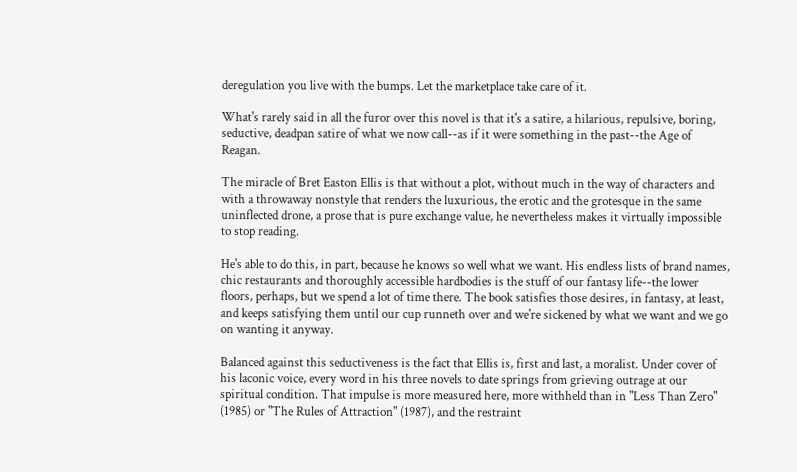deregulation you live with the bumps. Let the marketplace take care of it.

What's rarely said in all the furor over this novel is that it's a satire, a hilarious, repulsive, boring, seductive, deadpan satire of what we now call--as if it were something in the past--the Age of Reagan.

The miracle of Bret Easton Ellis is that without a plot, without much in the way of characters and with a throwaway nonstyle that renders the luxurious, the erotic and the grotesque in the same uninflected drone, a prose that is pure exchange value, he nevertheless makes it virtually impossible to stop reading.

He's able to do this, in part, because he knows so well what we want. His endless lists of brand names, chic restaurants and thoroughly accessible hardbodies is the stuff of our fantasy life--the lower floors, perhaps, but we spend a lot of time there. The book satisfies those desires, in fantasy, at least, and keeps satisfying them until our cup runneth over and we're sickened by what we want and we go on wanting it anyway.

Balanced against this seductiveness is the fact that Ellis is, first and last, a moralist. Under cover of his laconic voice, every word in his three novels to date springs from grieving outrage at our spiritual condition. That impulse is more measured here, more withheld than in "Less Than Zero" (1985) or "The Rules of Attraction" (1987), and the restraint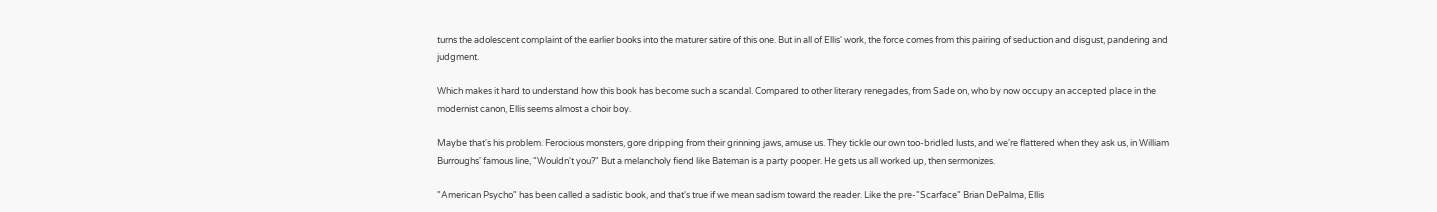turns the adolescent complaint of the earlier books into the maturer satire of this one. But in all of Ellis' work, the force comes from this pairing of seduction and disgust, pandering and judgment.

Which makes it hard to understand how this book has become such a scandal. Compared to other literary renegades, from Sade on, who by now occupy an accepted place in the modernist canon, Ellis seems almost a choir boy.

Maybe that's his problem. Ferocious monsters, gore dripping from their grinning jaws, amuse us. They tickle our own too-bridled lusts, and we're flattered when they ask us, in William Burroughs' famous line, "Wouldn't you?" But a melancholy fiend like Bateman is a party pooper. He gets us all worked up, then sermonizes.

"American Psycho" has been called a sadistic book, and that's true if we mean sadism toward the reader. Like the pre-"Scarface" Brian DePalma, Ellis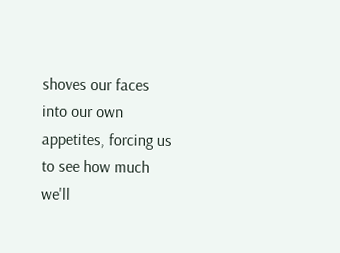shoves our faces into our own appetites, forcing us to see how much we'll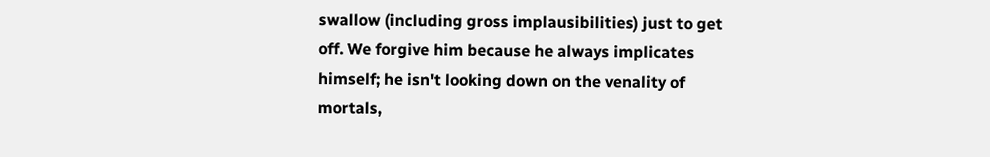swallow (including gross implausibilities) just to get off. We forgive him because he always implicates himself; he isn't looking down on the venality of mortals,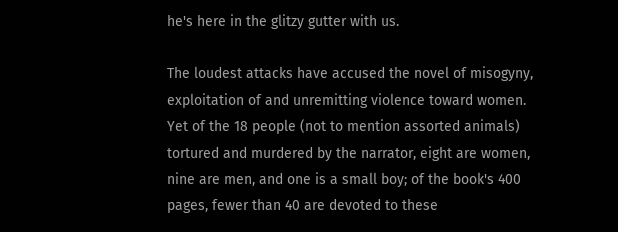he's here in the glitzy gutter with us.

The loudest attacks have accused the novel of misogyny, exploitation of and unremitting violence toward women. Yet of the 18 people (not to mention assorted animals) tortured and murdered by the narrator, eight are women, nine are men, and one is a small boy; of the book's 400 pages, fewer than 40 are devoted to these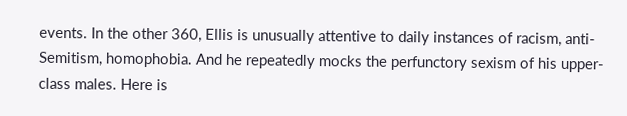events. In the other 360, Ellis is unusually attentive to daily instances of racism, anti-Semitism, homophobia. And he repeatedly mocks the perfunctory sexism of his upper-class males. Here is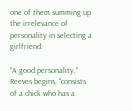one of them summing up the irrelevance of personality in selecting a girlfriend:

"A good personality," Reeves begins, "consists of a chick who has a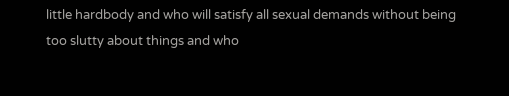little hardbody and who will satisfy all sexual demands without being too slutty about things and who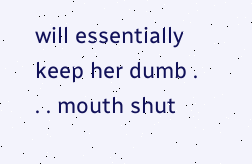will essentially keep her dumb . . . mouth shut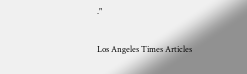."

Los Angeles Times Articles